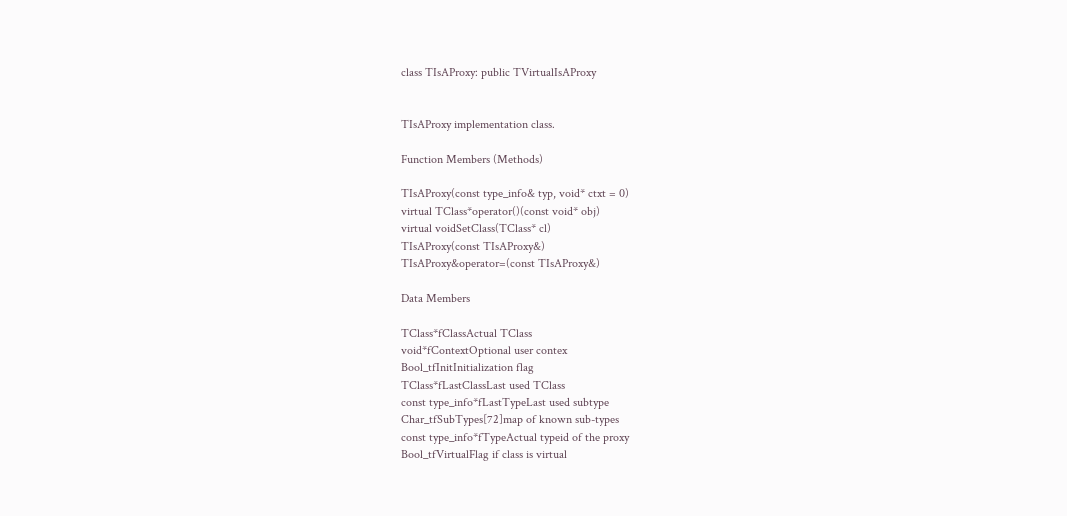class TIsAProxy: public TVirtualIsAProxy


TIsAProxy implementation class.

Function Members (Methods)

TIsAProxy(const type_info& typ, void* ctxt = 0)
virtual TClass*operator()(const void* obj)
virtual voidSetClass(TClass* cl)
TIsAProxy(const TIsAProxy&)
TIsAProxy&operator=(const TIsAProxy&)

Data Members

TClass*fClassActual TClass
void*fContextOptional user contex
Bool_tfInitInitialization flag
TClass*fLastClassLast used TClass
const type_info*fLastTypeLast used subtype
Char_tfSubTypes[72]map of known sub-types
const type_info*fTypeActual typeid of the proxy
Bool_tfVirtualFlag if class is virtual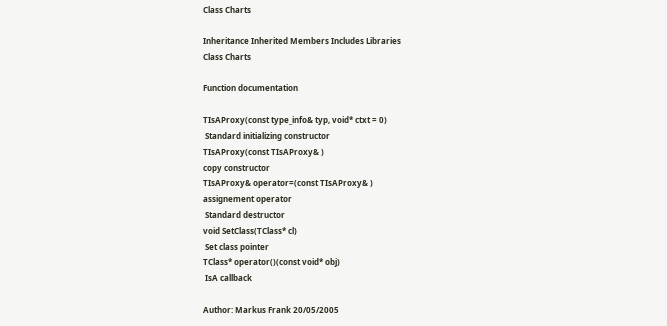Class Charts

Inheritance Inherited Members Includes Libraries
Class Charts

Function documentation

TIsAProxy(const type_info& typ, void* ctxt = 0)
 Standard initializing constructor
TIsAProxy(const TIsAProxy& )
copy constructor
TIsAProxy& operator=(const TIsAProxy& )
assignement operator
 Standard destructor
void SetClass(TClass* cl)
 Set class pointer
TClass* operator()(const void* obj)
 IsA callback

Author: Markus Frank 20/05/2005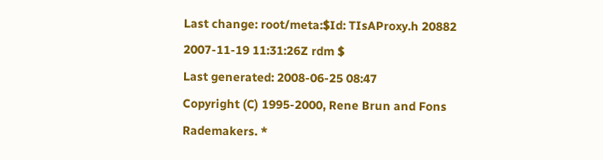Last change: root/meta:$Id: TIsAProxy.h 20882 2007-11-19 11:31:26Z rdm $
Last generated: 2008-06-25 08:47
Copyright (C) 1995-2000, Rene Brun and Fons Rademakers. *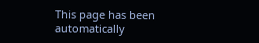This page has been automatically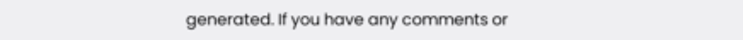generated. If you have any comments or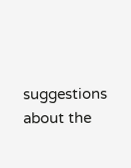suggestions about the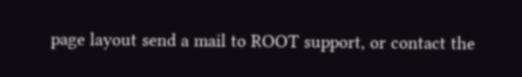page layout send a mail to ROOT support, or contact the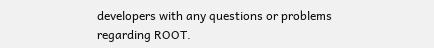developers with any questions or problems regarding ROOT.